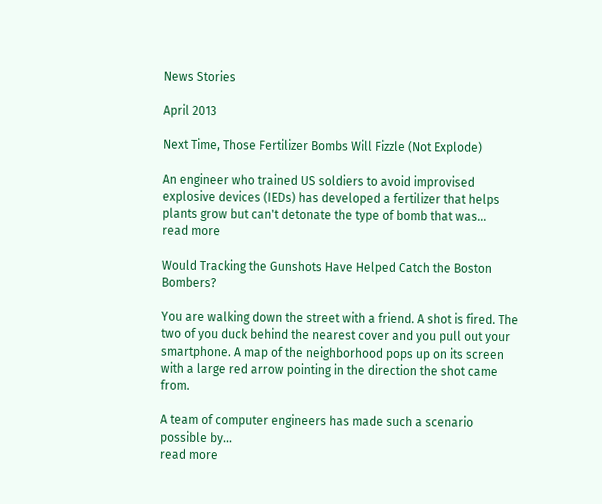News Stories

April 2013

Next Time, Those Fertilizer Bombs Will Fizzle (Not Explode)

An engineer who trained US soldiers to avoid improvised explosive devices (IEDs) has developed a fertilizer that helps plants grow but can't detonate the type of bomb that was...
read more

Would Tracking the Gunshots Have Helped Catch the Boston Bombers?

You are walking down the street with a friend. A shot is fired. The two of you duck behind the nearest cover and you pull out your smartphone. A map of the neighborhood pops up on its screen with a large red arrow pointing in the direction the shot came from.

A team of computer engineers has made such a scenario possible by...
read more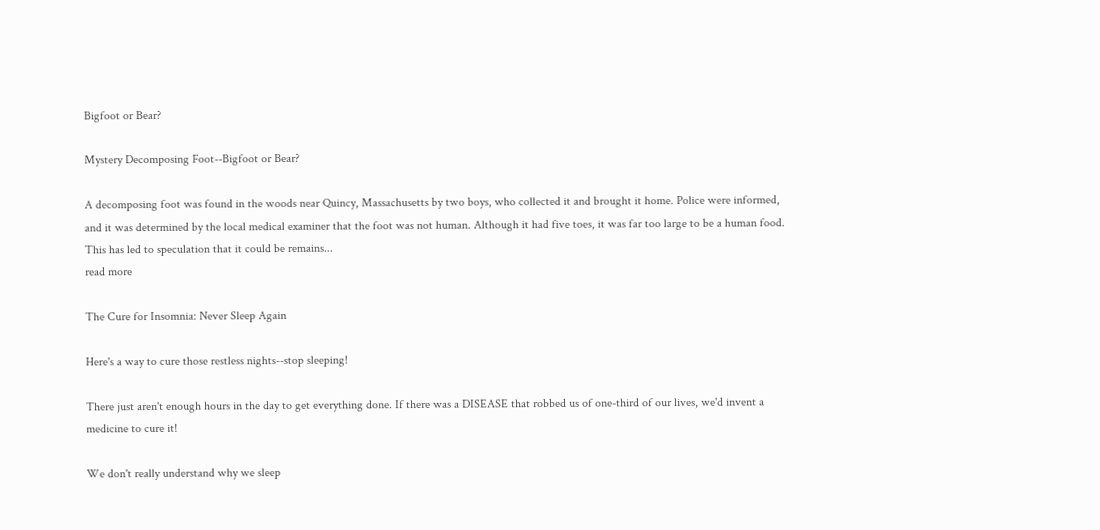Bigfoot or Bear?

Mystery Decomposing Foot--Bigfoot or Bear?

A decomposing foot was found in the woods near Quincy, Massachusetts by two boys, who collected it and brought it home. Police were informed, and it was determined by the local medical examiner that the foot was not human. Although it had five toes, it was far too large to be a human food. This has led to speculation that it could be remains...
read more

The Cure for Insomnia: Never Sleep Again

Here's a way to cure those restless nights--stop sleeping!

There just aren't enough hours in the day to get everything done. If there was a DISEASE that robbed us of one-third of our lives, we'd invent a medicine to cure it!

We don't really understand why we sleep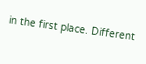in the first place. Different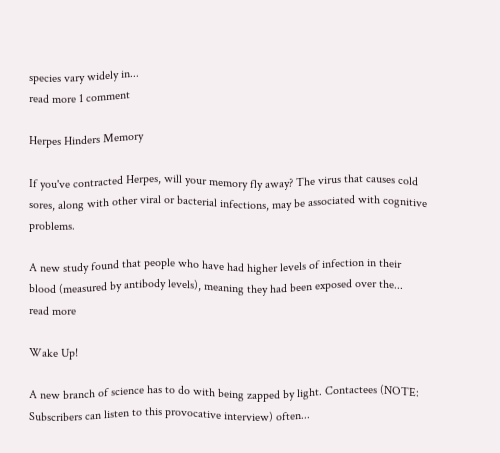species vary widely in...
read more 1 comment

Herpes Hinders Memory

If you've contracted Herpes, will your memory fly away? The virus that causes cold sores, along with other viral or bacterial infections, may be associated with cognitive problems.

A new study found that people who have had higher levels of infection in their blood (measured by antibody levels), meaning they had been exposed over the...
read more

Wake Up!

A new branch of science has to do with being zapped by light. Contactees (NOTE: Subscribers can listen to this provocative interview) often...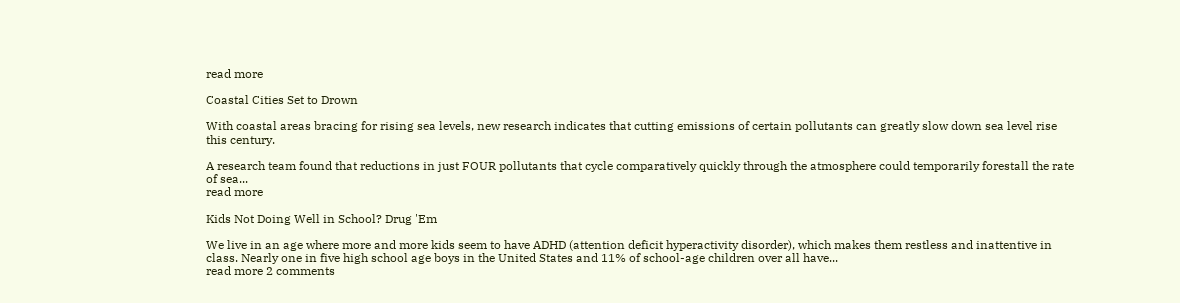read more

Coastal Cities Set to Drown

With coastal areas bracing for rising sea levels, new research indicates that cutting emissions of certain pollutants can greatly slow down sea level rise this century.

A research team found that reductions in just FOUR pollutants that cycle comparatively quickly through the atmosphere could temporarily forestall the rate of sea...
read more

Kids Not Doing Well in School? Drug 'Em

We live in an age where more and more kids seem to have ADHD (attention deficit hyperactivity disorder), which makes them restless and inattentive in class. Nearly one in five high school age boys in the United States and 11% of school-age children over all have...
read more 2 comments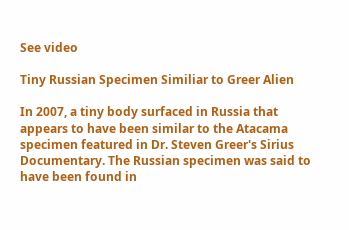See video

Tiny Russian Specimen Similiar to Greer Alien

In 2007, a tiny body surfaced in Russia that appears to have been similar to the Atacama specimen featured in Dr. Steven Greer's Sirius Documentary. The Russian specimen was said to have been found in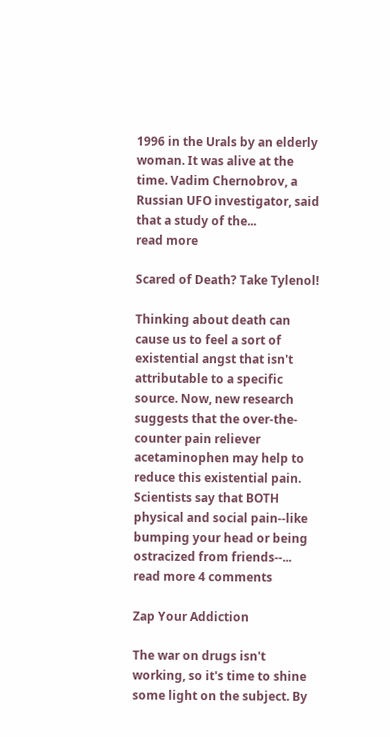1996 in the Urals by an elderly woman. It was alive at the time. Vadim Chernobrov, a Russian UFO investigator, said that a study of the...
read more

Scared of Death? Take Tylenol!

Thinking about death can cause us to feel a sort of existential angst that isn't attributable to a specific source. Now, new research suggests that the over-the-counter pain reliever acetaminophen may help to reduce this existential pain. Scientists say that BOTH physical and social pain--like bumping your head or being ostracized from friends--...
read more 4 comments

Zap Your Addiction

The war on drugs isn't working, so it's time to shine some light on the subject. By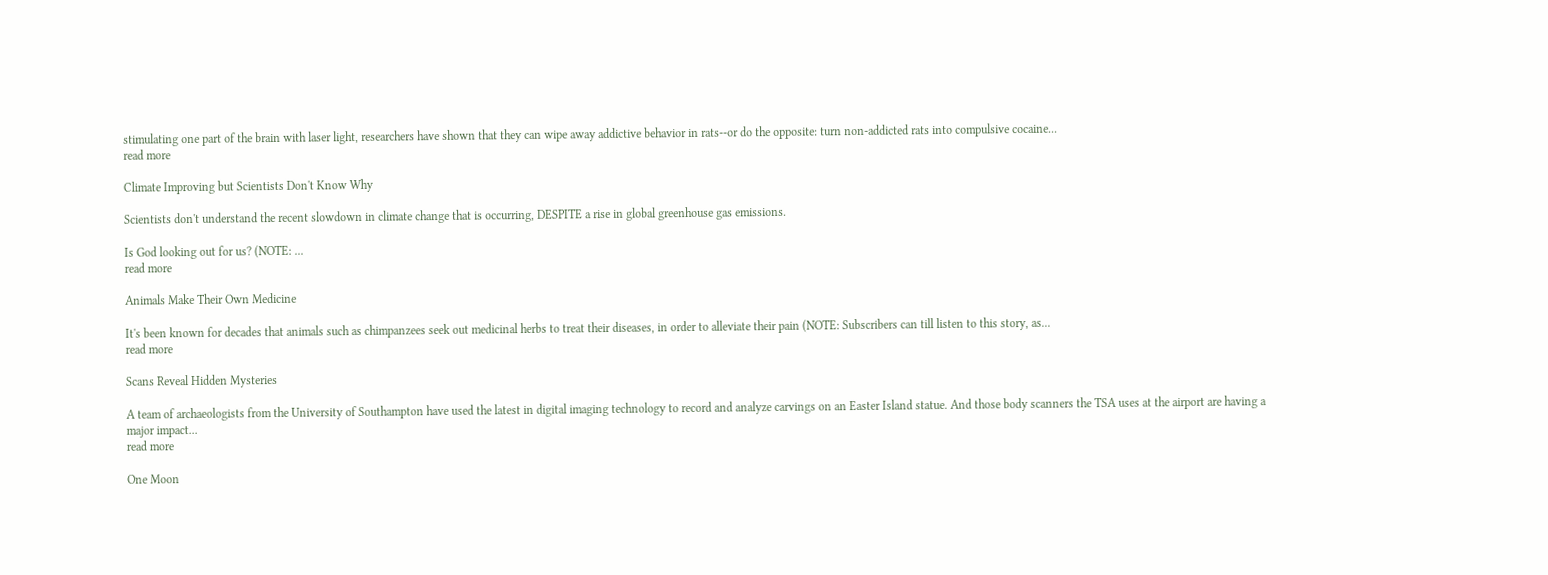stimulating one part of the brain with laser light, researchers have shown that they can wipe away addictive behavior in rats--or do the opposite: turn non-addicted rats into compulsive cocaine...
read more

Climate Improving but Scientists Don't Know Why

Scientists don't understand the recent slowdown in climate change that is occurring, DESPITE a rise in global greenhouse gas emissions.

Is God looking out for us? (NOTE: ...
read more

Animals Make Their Own Medicine

It's been known for decades that animals such as chimpanzees seek out medicinal herbs to treat their diseases, in order to alleviate their pain (NOTE: Subscribers can till listen to this story, as...
read more

Scans Reveal Hidden Mysteries

A team of archaeologists from the University of Southampton have used the latest in digital imaging technology to record and analyze carvings on an Easter Island statue. And those body scanners the TSA uses at the airport are having a major impact...
read more

One Moon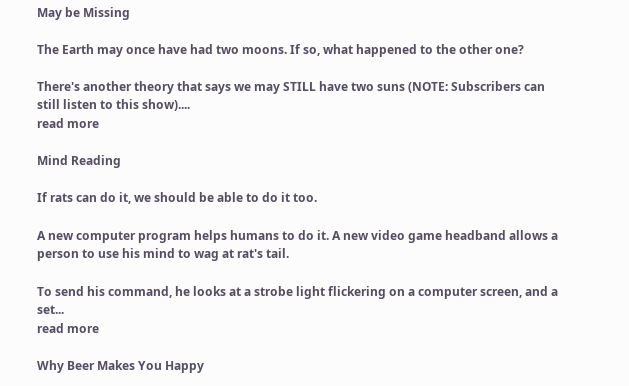May be Missing

The Earth may once have had two moons. If so, what happened to the other one?

There's another theory that says we may STILL have two suns (NOTE: Subscribers can still listen to this show)....
read more

Mind Reading

If rats can do it, we should be able to do it too.

A new computer program helps humans to do it. A new video game headband allows a person to use his mind to wag at rat's tail.

To send his command, he looks at a strobe light flickering on a computer screen, and a set...
read more

Why Beer Makes You Happy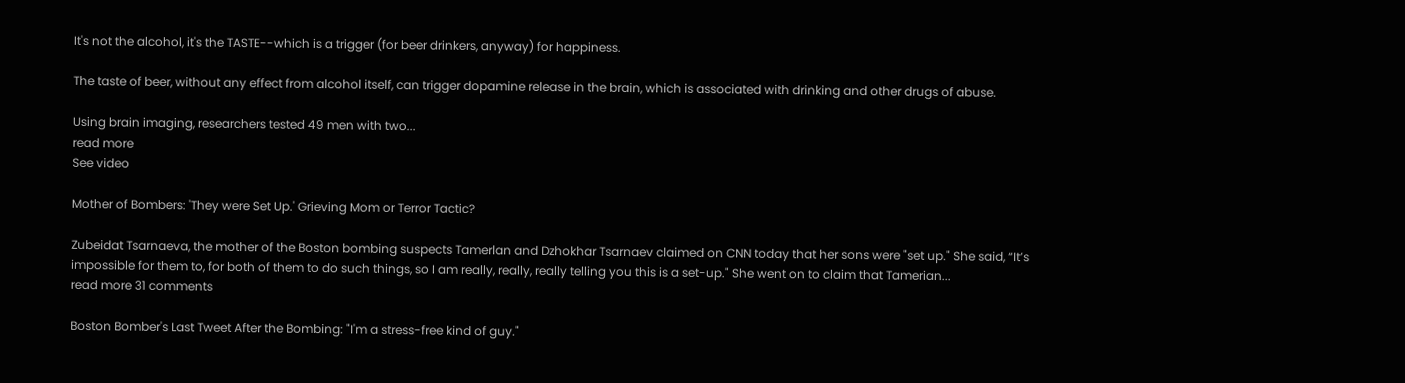It's not the alcohol, it's the TASTE--which is a trigger (for beer drinkers, anyway) for happiness.

The taste of beer, without any effect from alcohol itself, can trigger dopamine release in the brain, which is associated with drinking and other drugs of abuse.

Using brain imaging, researchers tested 49 men with two...
read more
See video

Mother of Bombers: 'They were Set Up.' Grieving Mom or Terror Tactic?

Zubeidat Tsarnaeva, the mother of the Boston bombing suspects Tamerlan and Dzhokhar Tsarnaev claimed on CNN today that her sons were "set up." She said, “It’s impossible for them to, for both of them to do such things, so I am really, really, really telling you this is a set-up." She went on to claim that Tamerian...
read more 31 comments

Boston Bomber's Last Tweet After the Bombing: "I'm a stress-free kind of guy."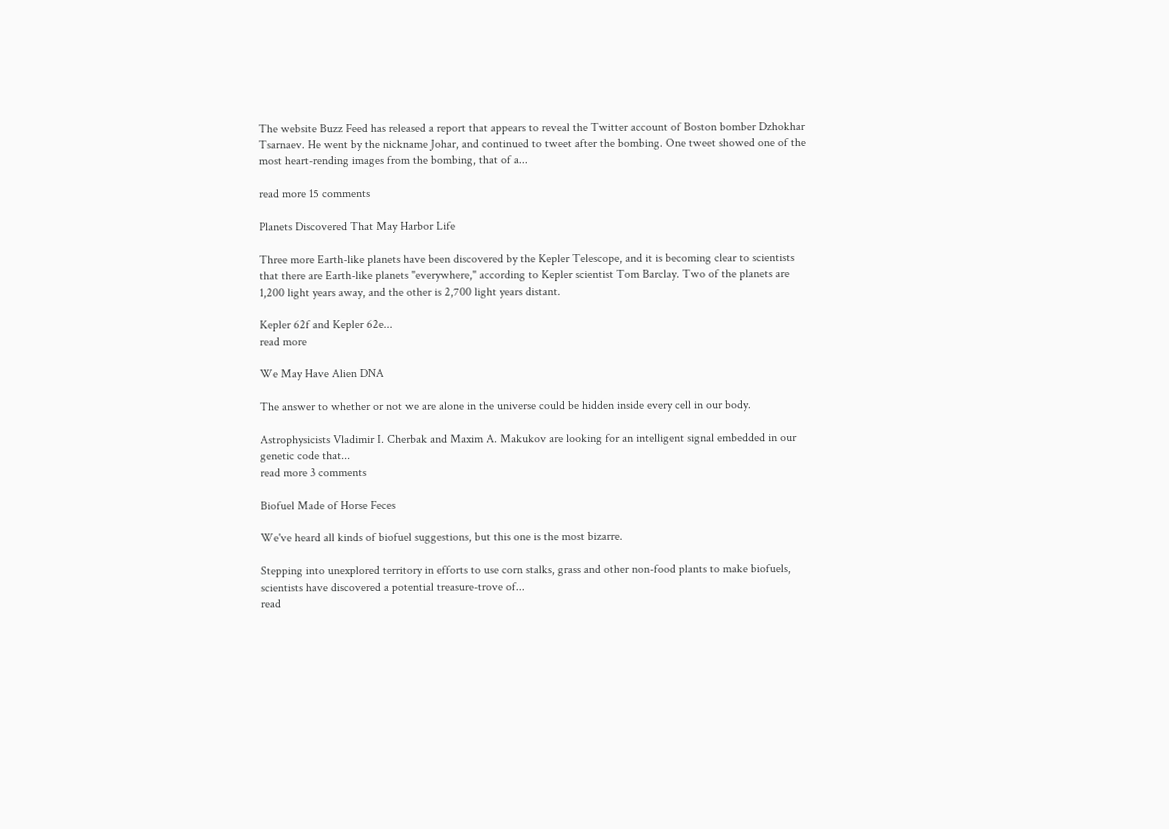The website Buzz Feed has released a report that appears to reveal the Twitter account of Boston bomber Dzhokhar Tsarnaev. He went by the nickname Johar, and continued to tweet after the bombing. One tweet showed one of the most heart-rending images from the bombing, that of a...

read more 15 comments

Planets Discovered That May Harbor Life

Three more Earth-like planets have been discovered by the Kepler Telescope, and it is becoming clear to scientists that there are Earth-like planets "everywhere," according to Kepler scientist Tom Barclay. Two of the planets are 1,200 light years away, and the other is 2,700 light years distant.

Kepler 62f and Kepler 62e...
read more

We May Have Alien DNA

The answer to whether or not we are alone in the universe could be hidden inside every cell in our body.

Astrophysicists Vladimir I. Cherbak and Maxim A. Makukov are looking for an intelligent signal embedded in our genetic code that...
read more 3 comments

Biofuel Made of Horse Feces

We've heard all kinds of biofuel suggestions, but this one is the most bizarre.

Stepping into unexplored territory in efforts to use corn stalks, grass and other non-food plants to make biofuels, scientists have discovered a potential treasure-trove of...
read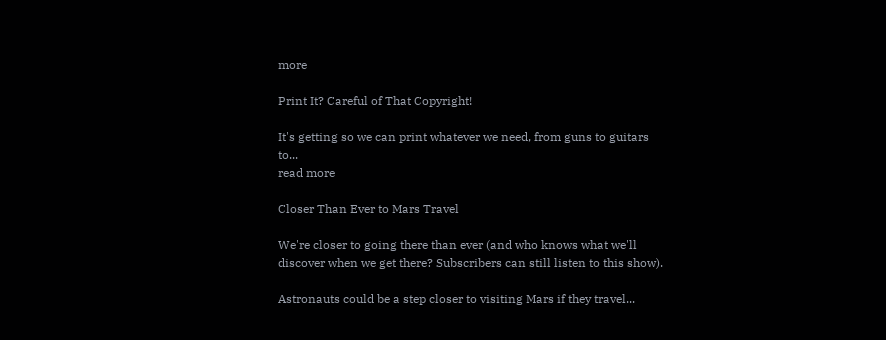more

Print It? Careful of That Copyright!

It's getting so we can print whatever we need, from guns to guitars to...
read more

Closer Than Ever to Mars Travel

We're closer to going there than ever (and who knows what we'll discover when we get there? Subscribers can still listen to this show).

Astronauts could be a step closer to visiting Mars if they travel...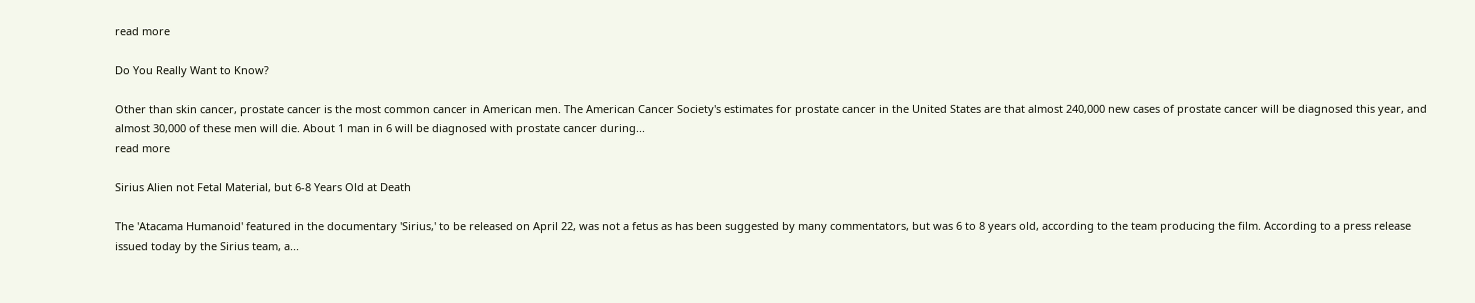read more

Do You Really Want to Know?

Other than skin cancer, prostate cancer is the most common cancer in American men. The American Cancer Society's estimates for prostate cancer in the United States are that almost 240,000 new cases of prostate cancer will be diagnosed this year, and almost 30,000 of these men will die. About 1 man in 6 will be diagnosed with prostate cancer during...
read more

Sirius Alien not Fetal Material, but 6-8 Years Old at Death

The 'Atacama Humanoid' featured in the documentary 'Sirius,' to be released on April 22, was not a fetus as has been suggested by many commentators, but was 6 to 8 years old, according to the team producing the film. According to a press release issued today by the Sirius team, a...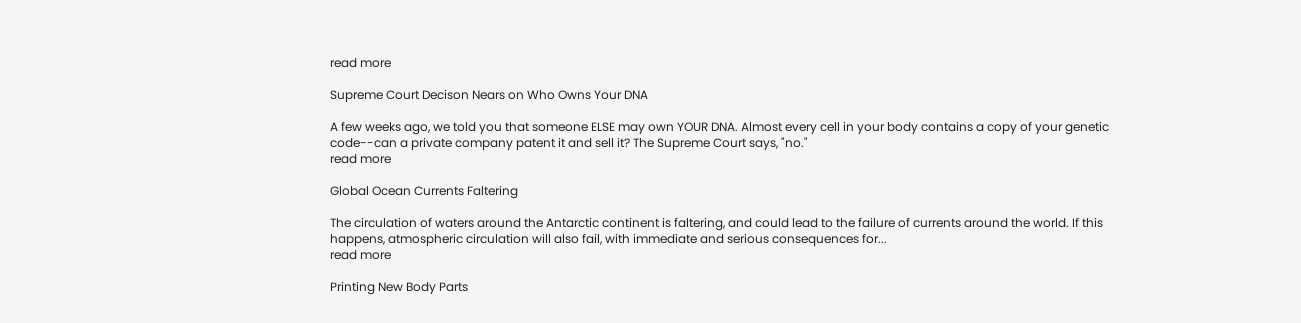read more

Supreme Court Decison Nears on Who Owns Your DNA

A few weeks ago, we told you that someone ELSE may own YOUR DNA. Almost every cell in your body contains a copy of your genetic code--can a private company patent it and sell it? The Supreme Court says, "no."
read more

Global Ocean Currents Faltering

The circulation of waters around the Antarctic continent is faltering, and could lead to the failure of currents around the world. If this happens, atmospheric circulation will also fail, with immediate and serious consequences for...
read more

Printing New Body Parts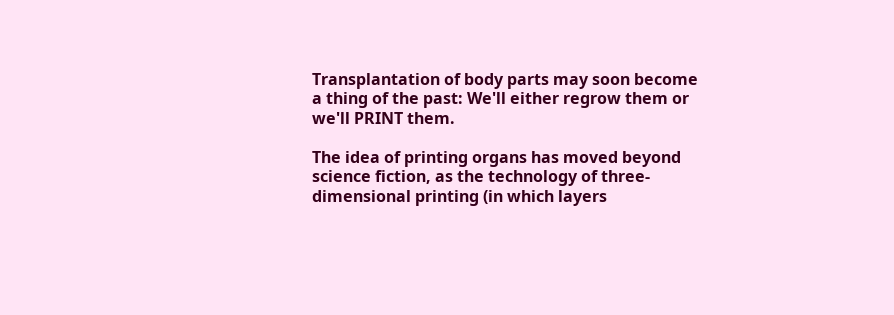Transplantation of body parts may soon become a thing of the past: We'll either regrow them or we'll PRINT them.

The idea of printing organs has moved beyond science fiction, as the technology of three-dimensional printing (in which layers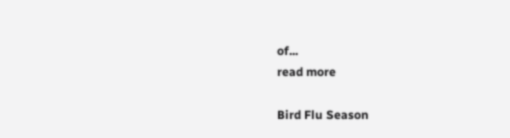of...
read more

Bird Flu Season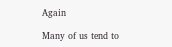Again

Many of us tend to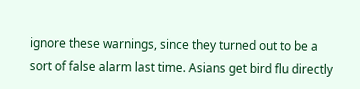ignore these warnings, since they turned out to be a sort of false alarm last time. Asians get bird flu directly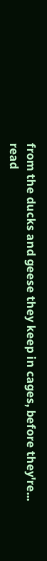from the ducks and geese they keep in cages, before they're...
read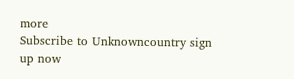more
Subscribe to Unknowncountry sign up now